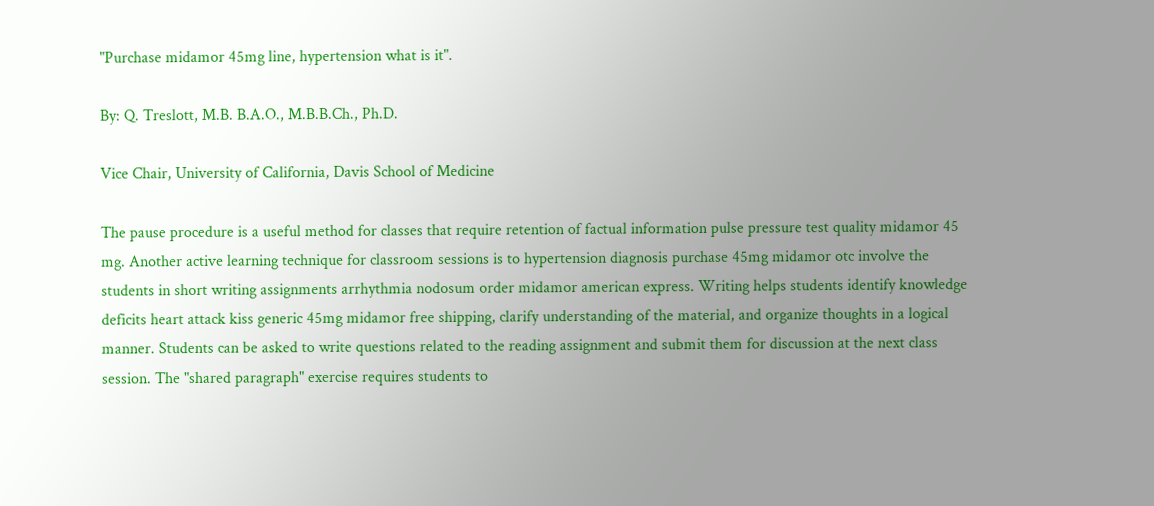"Purchase midamor 45mg line, hypertension what is it".

By: Q. Treslott, M.B. B.A.O., M.B.B.Ch., Ph.D.

Vice Chair, University of California, Davis School of Medicine

The pause procedure is a useful method for classes that require retention of factual information pulse pressure test quality midamor 45 mg. Another active learning technique for classroom sessions is to hypertension diagnosis purchase 45mg midamor otc involve the students in short writing assignments arrhythmia nodosum order midamor american express. Writing helps students identify knowledge deficits heart attack kiss generic 45mg midamor free shipping, clarify understanding of the material, and organize thoughts in a logical manner. Students can be asked to write questions related to the reading assignment and submit them for discussion at the next class session. The "shared paragraph" exercise requires students to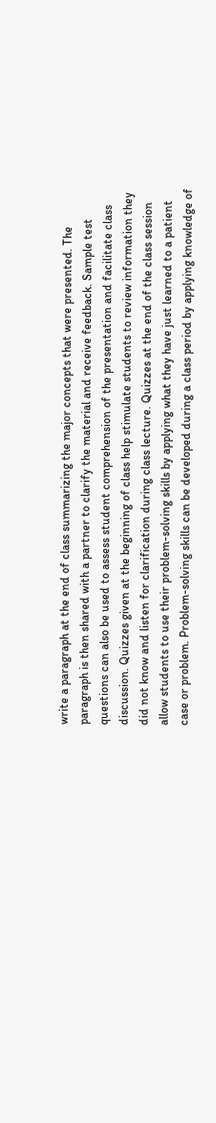write a paragraph at the end of class summarizing the major concepts that were presented. The paragraph is then shared with a partner to clarify the material and receive feedback. Sample test questions can also be used to assess student comprehension of the presentation and facilitate class discussion. Quizzes given at the beginning of class help stimulate students to review information they did not know and listen for clarification during class lecture. Quizzes at the end of the class session allow students to use their problem-solving skills by applying what they have just learned to a patient case or problem. Problem-solving skills can be developed during a class period by applying knowledge of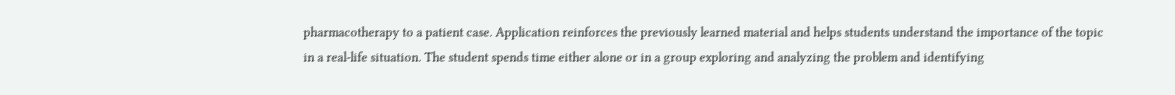pharmacotherapy to a patient case. Application reinforces the previously learned material and helps students understand the importance of the topic in a real-life situation. The student spends time either alone or in a group exploring and analyzing the problem and identifying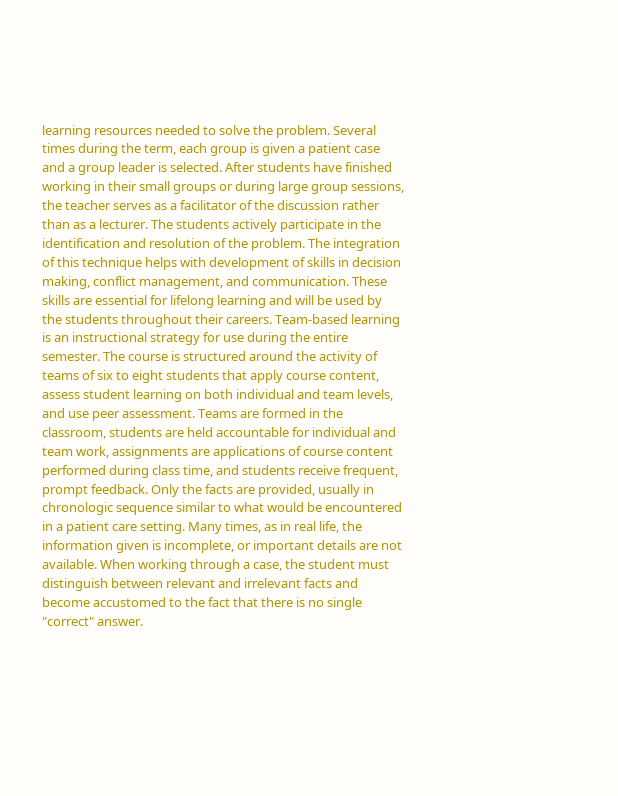learning resources needed to solve the problem. Several times during the term, each group is given a patient case and a group leader is selected. After students have finished working in their small groups or during large group sessions, the teacher serves as a facilitator of the discussion rather than as a lecturer. The students actively participate in the identification and resolution of the problem. The integration of this technique helps with development of skills in decision making, conflict management, and communication. These skills are essential for lifelong learning and will be used by the students throughout their careers. Team-based learning is an instructional strategy for use during the entire semester. The course is structured around the activity of teams of six to eight students that apply course content, assess student learning on both individual and team levels, and use peer assessment. Teams are formed in the classroom, students are held accountable for individual and team work, assignments are applications of course content performed during class time, and students receive frequent, prompt feedback. Only the facts are provided, usually in chronologic sequence similar to what would be encountered in a patient care setting. Many times, as in real life, the information given is incomplete, or important details are not available. When working through a case, the student must distinguish between relevant and irrelevant facts and become accustomed to the fact that there is no single "correct" answer.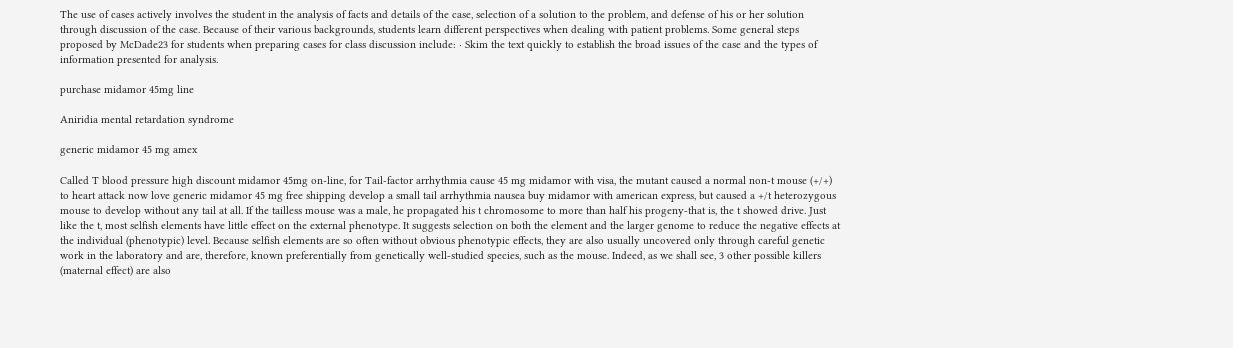The use of cases actively involves the student in the analysis of facts and details of the case, selection of a solution to the problem, and defense of his or her solution through discussion of the case. Because of their various backgrounds, students learn different perspectives when dealing with patient problems. Some general steps proposed by McDade23 for students when preparing cases for class discussion include: · Skim the text quickly to establish the broad issues of the case and the types of information presented for analysis.

purchase midamor 45mg line

Aniridia mental retardation syndrome

generic midamor 45 mg amex

Called T blood pressure high discount midamor 45mg on-line, for Tail-factor arrhythmia cause 45 mg midamor with visa, the mutant caused a normal non-t mouse (+/+) to heart attack now love generic midamor 45 mg free shipping develop a small tail arrhythmia nausea buy midamor with american express, but caused a +/t heterozygous mouse to develop without any tail at all. If the tailless mouse was a male, he propagated his t chromosome to more than half his progeny-that is, the t showed drive. Just like the t, most selfish elements have little effect on the external phenotype. It suggests selection on both the element and the larger genome to reduce the negative effects at the individual (phenotypic) level. Because selfish elements are so often without obvious phenotypic effects, they are also usually uncovered only through careful genetic work in the laboratory and are, therefore, known preferentially from genetically well-studied species, such as the mouse. Indeed, as we shall see, 3 other possible killers (maternal effect) are also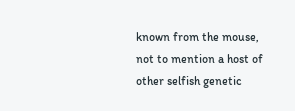known from the mouse, not to mention a host of other selfish genetic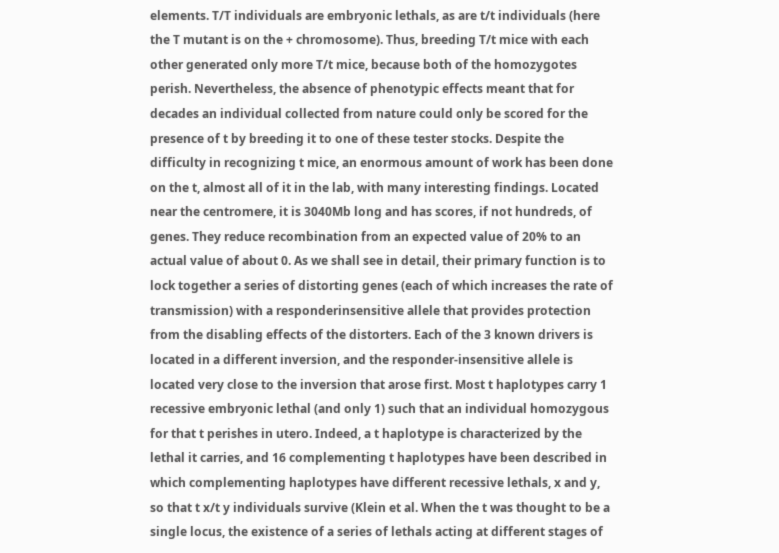elements. T/T individuals are embryonic lethals, as are t/t individuals (here the T mutant is on the + chromosome). Thus, breeding T/t mice with each other generated only more T/t mice, because both of the homozygotes perish. Nevertheless, the absence of phenotypic effects meant that for decades an individual collected from nature could only be scored for the presence of t by breeding it to one of these tester stocks. Despite the difficulty in recognizing t mice, an enormous amount of work has been done on the t, almost all of it in the lab, with many interesting findings. Located near the centromere, it is 3040Mb long and has scores, if not hundreds, of genes. They reduce recombination from an expected value of 20% to an actual value of about 0. As we shall see in detail, their primary function is to lock together a series of distorting genes (each of which increases the rate of transmission) with a responderinsensitive allele that provides protection from the disabling effects of the distorters. Each of the 3 known drivers is located in a different inversion, and the responder-insensitive allele is located very close to the inversion that arose first. Most t haplotypes carry 1 recessive embryonic lethal (and only 1) such that an individual homozygous for that t perishes in utero. Indeed, a t haplotype is characterized by the lethal it carries, and 16 complementing t haplotypes have been described in which complementing haplotypes have different recessive lethals, x and y, so that t x/t y individuals survive (Klein et al. When the t was thought to be a single locus, the existence of a series of lethals acting at different stages of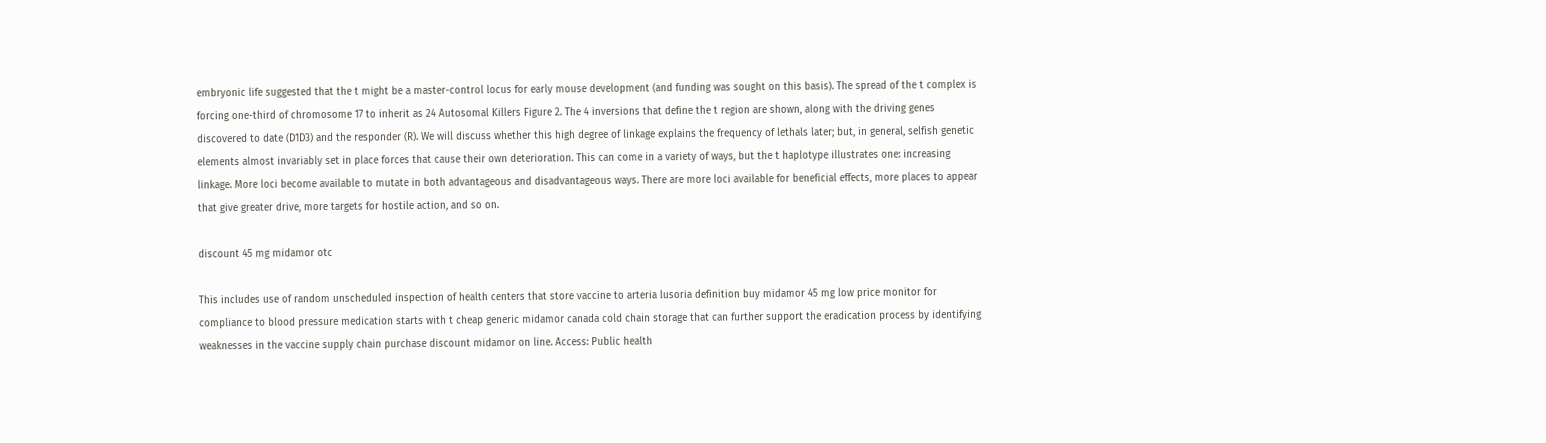embryonic life suggested that the t might be a master-control locus for early mouse development (and funding was sought on this basis). The spread of the t complex is forcing one-third of chromosome 17 to inherit as 24 Autosomal Killers Figure 2. The 4 inversions that define the t region are shown, along with the driving genes discovered to date (D1D3) and the responder (R). We will discuss whether this high degree of linkage explains the frequency of lethals later; but, in general, selfish genetic elements almost invariably set in place forces that cause their own deterioration. This can come in a variety of ways, but the t haplotype illustrates one: increasing linkage. More loci become available to mutate in both advantageous and disadvantageous ways. There are more loci available for beneficial effects, more places to appear that give greater drive, more targets for hostile action, and so on.

discount 45 mg midamor otc

This includes use of random unscheduled inspection of health centers that store vaccine to arteria lusoria definition buy midamor 45 mg low price monitor for compliance to blood pressure medication starts with t cheap generic midamor canada cold chain storage that can further support the eradication process by identifying weaknesses in the vaccine supply chain purchase discount midamor on line. Access: Public health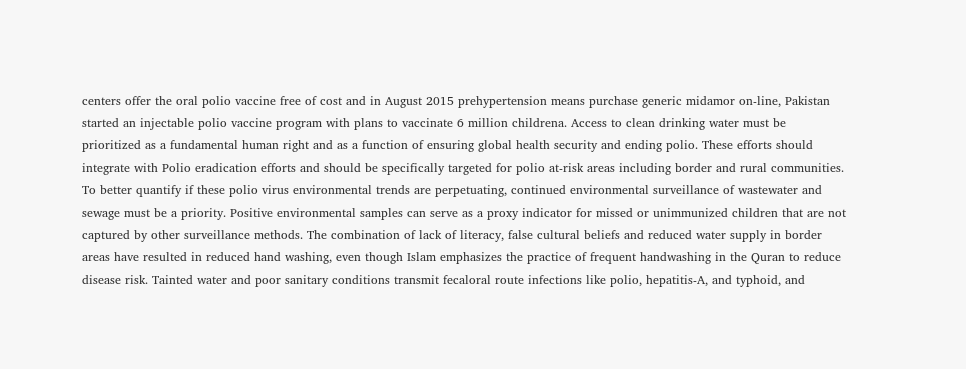centers offer the oral polio vaccine free of cost and in August 2015 prehypertension means purchase generic midamor on-line, Pakistan started an injectable polio vaccine program with plans to vaccinate 6 million childrena. Access to clean drinking water must be prioritized as a fundamental human right and as a function of ensuring global health security and ending polio. These efforts should integrate with Polio eradication efforts and should be specifically targeted for polio at-risk areas including border and rural communities. To better quantify if these polio virus environmental trends are perpetuating, continued environmental surveillance of wastewater and sewage must be a priority. Positive environmental samples can serve as a proxy indicator for missed or unimmunized children that are not captured by other surveillance methods. The combination of lack of literacy, false cultural beliefs and reduced water supply in border areas have resulted in reduced hand washing, even though Islam emphasizes the practice of frequent handwashing in the Quran to reduce disease risk. Tainted water and poor sanitary conditions transmit fecaloral route infections like polio, hepatitis-A, and typhoid, and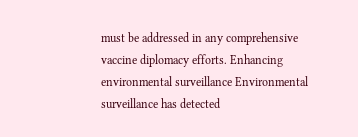must be addressed in any comprehensive vaccine diplomacy efforts. Enhancing environmental surveillance Environmental surveillance has detected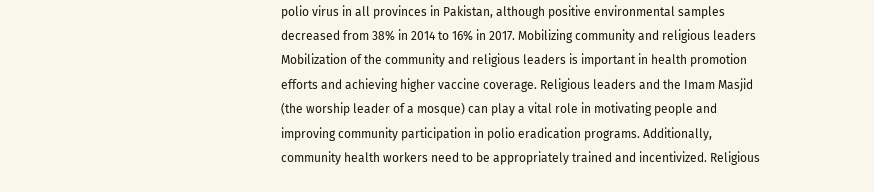polio virus in all provinces in Pakistan, although positive environmental samples decreased from 38% in 2014 to 16% in 2017. Mobilizing community and religious leaders Mobilization of the community and religious leaders is important in health promotion efforts and achieving higher vaccine coverage. Religious leaders and the Imam Masjid (the worship leader of a mosque) can play a vital role in motivating people and improving community participation in polio eradication programs. Additionally, community health workers need to be appropriately trained and incentivized. Religious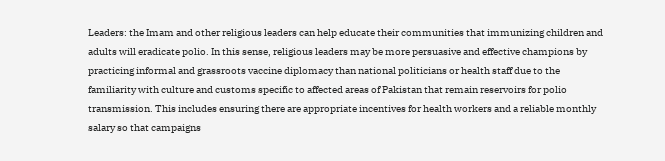Leaders: the Imam and other religious leaders can help educate their communities that immunizing children and adults will eradicate polio. In this sense, religious leaders may be more persuasive and effective champions by practicing informal and grassroots vaccine diplomacy than national politicians or health staff due to the familiarity with culture and customs specific to affected areas of Pakistan that remain reservoirs for polio transmission. This includes ensuring there are appropriate incentives for health workers and a reliable monthly salary so that campaigns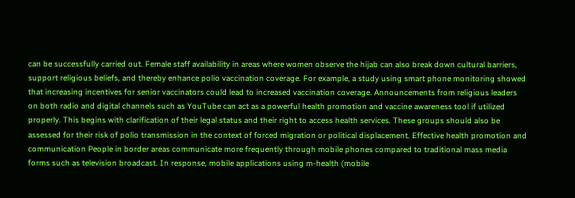can be successfully carried out. Female staff availability in areas where women observe the hijab can also break down cultural barriers, support religious beliefs, and thereby enhance polio vaccination coverage. For example, a study using smart phone monitoring showed that increasing incentives for senior vaccinators could lead to increased vaccination coverage. Announcements from religious leaders on both radio and digital channels such as YouTube can act as a powerful health promotion and vaccine awareness tool if utilized properly. This begins with clarification of their legal status and their right to access health services. These groups should also be assessed for their risk of polio transmission in the context of forced migration or political displacement. Effective health promotion and communication People in border areas communicate more frequently through mobile phones compared to traditional mass media forms such as television broadcast. In response, mobile applications using m-health (mobile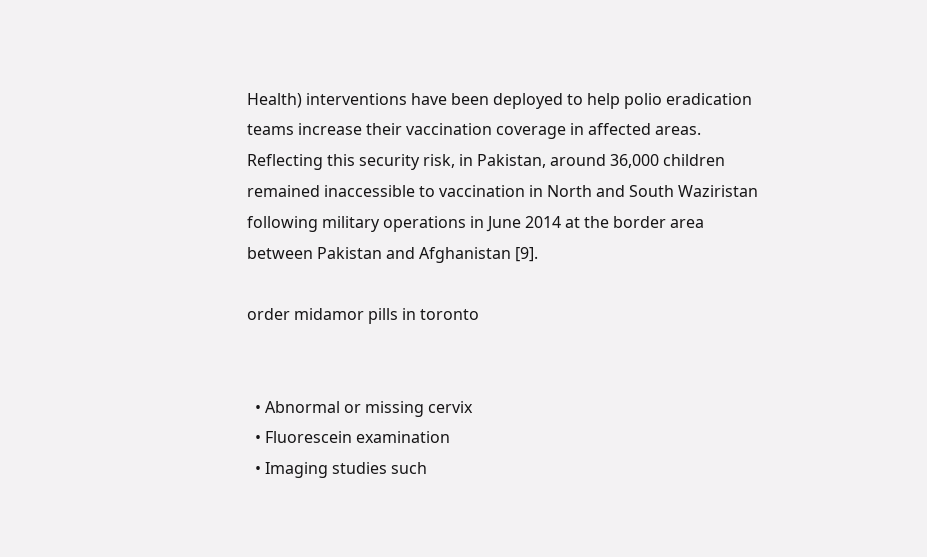Health) interventions have been deployed to help polio eradication teams increase their vaccination coverage in affected areas. Reflecting this security risk, in Pakistan, around 36,000 children remained inaccessible to vaccination in North and South Waziristan following military operations in June 2014 at the border area between Pakistan and Afghanistan [9].

order midamor pills in toronto


  • Abnormal or missing cervix
  • Fluorescein examination
  • Imaging studies such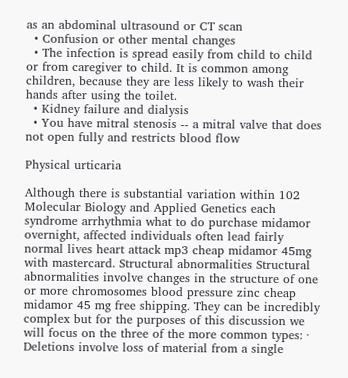as an abdominal ultrasound or CT scan
  • Confusion or other mental changes
  • The infection is spread easily from child to child or from caregiver to child. It is common among children, because they are less likely to wash their hands after using the toilet.
  • Kidney failure and dialysis
  • You have mitral stenosis -- a mitral valve that does not open fully and restricts blood flow

Physical urticaria

Although there is substantial variation within 102 Molecular Biology and Applied Genetics each syndrome arrhythmia what to do purchase midamor overnight, affected individuals often lead fairly normal lives heart attack mp3 cheap midamor 45mg with mastercard. Structural abnormalities Structural abnormalities involve changes in the structure of one or more chromosomes blood pressure zinc cheap midamor 45 mg free shipping. They can be incredibly complex but for the purposes of this discussion we will focus on the three of the more common types: · Deletions involve loss of material from a single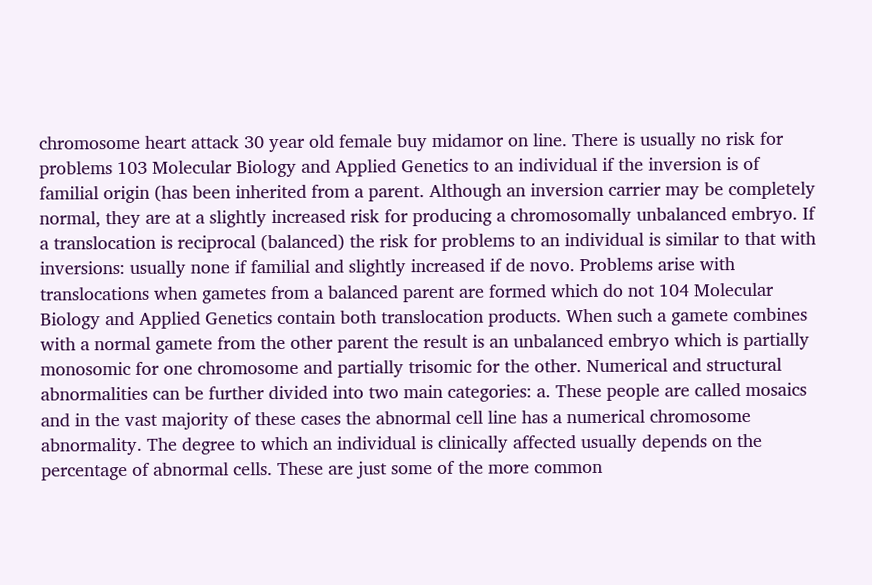chromosome heart attack 30 year old female buy midamor on line. There is usually no risk for problems 103 Molecular Biology and Applied Genetics to an individual if the inversion is of familial origin (has been inherited from a parent. Although an inversion carrier may be completely normal, they are at a slightly increased risk for producing a chromosomally unbalanced embryo. If a translocation is reciprocal (balanced) the risk for problems to an individual is similar to that with inversions: usually none if familial and slightly increased if de novo. Problems arise with translocations when gametes from a balanced parent are formed which do not 104 Molecular Biology and Applied Genetics contain both translocation products. When such a gamete combines with a normal gamete from the other parent the result is an unbalanced embryo which is partially monosomic for one chromosome and partially trisomic for the other. Numerical and structural abnormalities can be further divided into two main categories: a. These people are called mosaics and in the vast majority of these cases the abnormal cell line has a numerical chromosome abnormality. The degree to which an individual is clinically affected usually depends on the percentage of abnormal cells. These are just some of the more common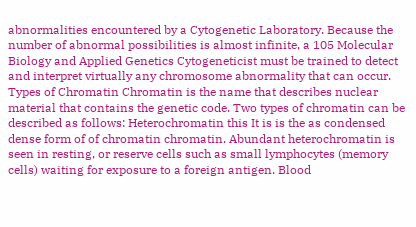abnormalities encountered by a Cytogenetic Laboratory. Because the number of abnormal possibilities is almost infinite, a 105 Molecular Biology and Applied Genetics Cytogeneticist must be trained to detect and interpret virtually any chromosome abnormality that can occur. Types of Chromatin Chromatin is the name that describes nuclear material that contains the genetic code. Two types of chromatin can be described as follows: Heterochromatin this It is is the as condensed dense form of of chromatin chromatin. Abundant heterochromatin is seen in resting, or reserve cells such as small lymphocytes (memory cells) waiting for exposure to a foreign antigen. Blood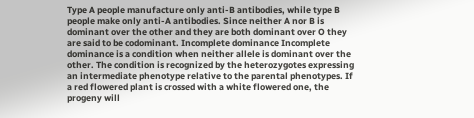Type A people manufacture only anti-B antibodies, while type B people make only anti-A antibodies. Since neither A nor B is dominant over the other and they are both dominant over O they are said to be codominant. Incomplete dominance Incomplete dominance is a condition when neither allele is dominant over the other. The condition is recognized by the heterozygotes expressing an intermediate phenotype relative to the parental phenotypes. If a red flowered plant is crossed with a white flowered one, the progeny will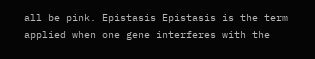all be pink. Epistasis Epistasis is the term applied when one gene interferes with the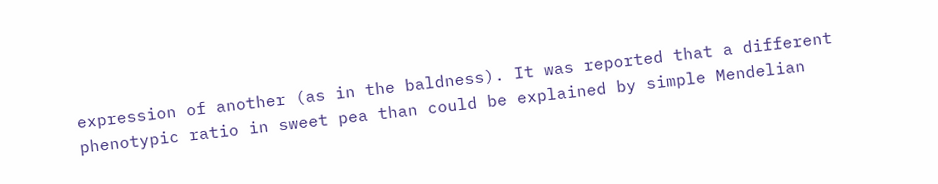expression of another (as in the baldness). It was reported that a different phenotypic ratio in sweet pea than could be explained by simple Mendelian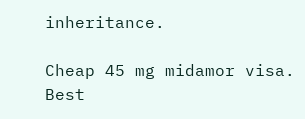inheritance.

Cheap 45 mg midamor visa. Best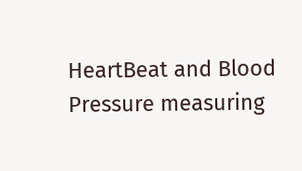HeartBeat and Blood Pressure measuring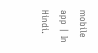mobile app | In Hindi.